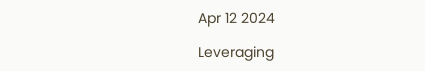Apr 12 2024

Leveraging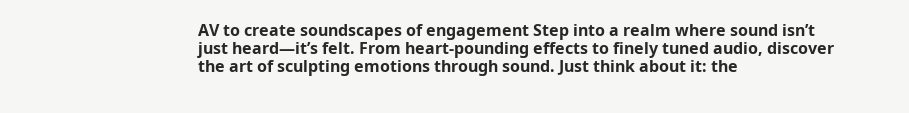AV to create soundscapes of engagement Step into a realm where sound isn’t just heard—it’s felt. From heart-pounding effects to finely tuned audio, discover the art of sculpting emotions through sound. Just think about it: the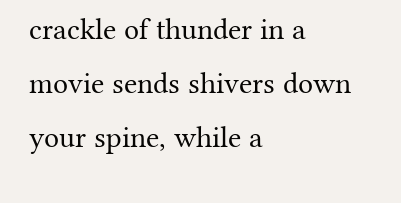crackle of thunder in a movie sends shivers down your spine, while a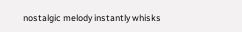nostalgic melody instantly whisks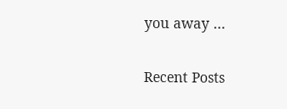you away …

Recent Posts